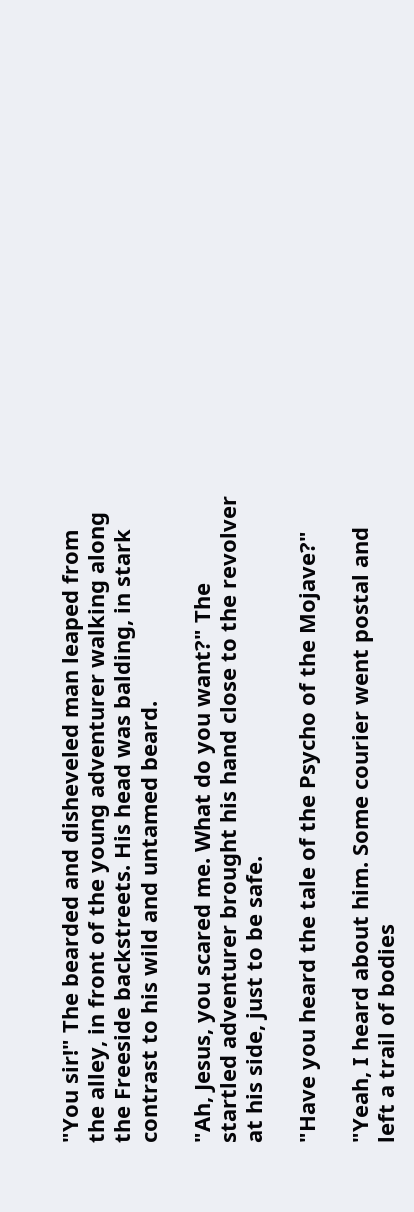"You sir!" The bearded and disheveled man leaped from the alley, in front of the young adventurer walking along the Freeside backstreets. His head was balding, in stark contrast to his wild and untamed beard.

"Ah, Jesus, you scared me. What do you want?" The startled adventurer brought his hand close to the revolver at his side, just to be safe.

"Have you heard the tale of the Psycho of the Mojave?"

"Yeah, I heard about him. Some courier went postal and left a trail of bodies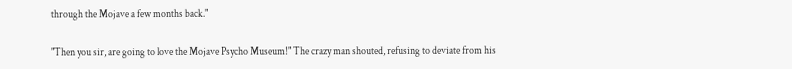through the Mojave a few months back."

"Then you sir, are going to love the Mojave Psycho Museum!" The crazy man shouted, refusing to deviate from his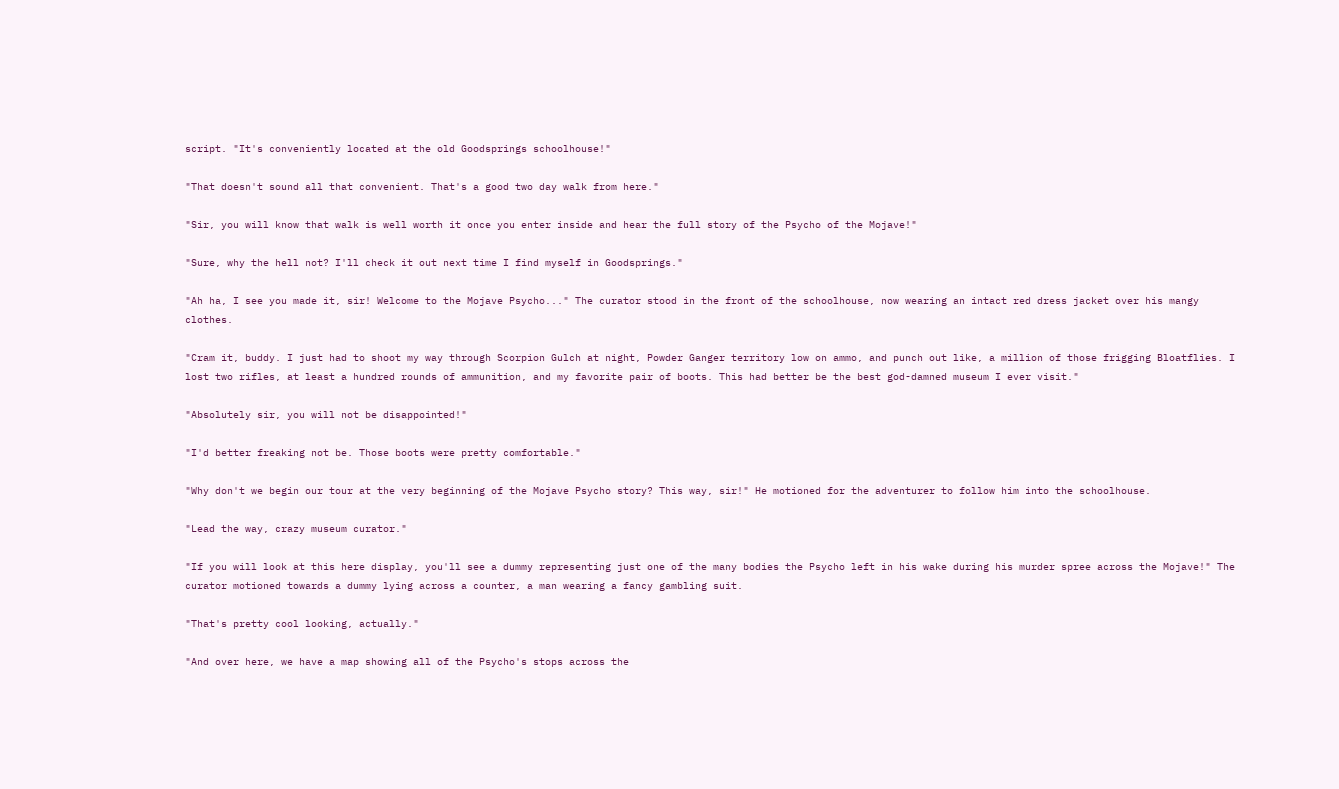script. "It's conveniently located at the old Goodsprings schoolhouse!"

"That doesn't sound all that convenient. That's a good two day walk from here."

"Sir, you will know that walk is well worth it once you enter inside and hear the full story of the Psycho of the Mojave!"

"Sure, why the hell not? I'll check it out next time I find myself in Goodsprings."

"Ah ha, I see you made it, sir! Welcome to the Mojave Psycho..." The curator stood in the front of the schoolhouse, now wearing an intact red dress jacket over his mangy clothes.

"Cram it, buddy. I just had to shoot my way through Scorpion Gulch at night, Powder Ganger territory low on ammo, and punch out like, a million of those frigging Bloatflies. I lost two rifles, at least a hundred rounds of ammunition, and my favorite pair of boots. This had better be the best god-damned museum I ever visit."

"Absolutely sir, you will not be disappointed!"

"I'd better freaking not be. Those boots were pretty comfortable."

"Why don't we begin our tour at the very beginning of the Mojave Psycho story? This way, sir!" He motioned for the adventurer to follow him into the schoolhouse.

"Lead the way, crazy museum curator."

"If you will look at this here display, you'll see a dummy representing just one of the many bodies the Psycho left in his wake during his murder spree across the Mojave!" The curator motioned towards a dummy lying across a counter, a man wearing a fancy gambling suit.

"That's pretty cool looking, actually."

"And over here, we have a map showing all of the Psycho's stops across the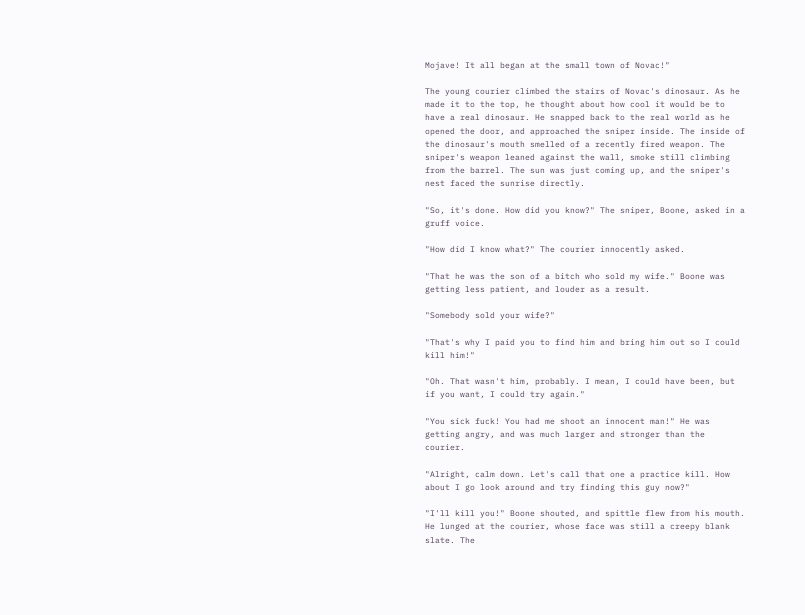Mojave! It all began at the small town of Novac!"

The young courier climbed the stairs of Novac's dinosaur. As he made it to the top, he thought about how cool it would be to have a real dinosaur. He snapped back to the real world as he opened the door, and approached the sniper inside. The inside of the dinosaur's mouth smelled of a recently fired weapon. The sniper's weapon leaned against the wall, smoke still climbing from the barrel. The sun was just coming up, and the sniper's nest faced the sunrise directly.

"So, it's done. How did you know?" The sniper, Boone, asked in a gruff voice.

"How did I know what?" The courier innocently asked.

"That he was the son of a bitch who sold my wife." Boone was getting less patient, and louder as a result.

"Somebody sold your wife?"

"That's why I paid you to find him and bring him out so I could kill him!"

"Oh. That wasn't him, probably. I mean, I could have been, but if you want, I could try again."

"You sick fuck! You had me shoot an innocent man!" He was getting angry, and was much larger and stronger than the courier.

"Alright, calm down. Let's call that one a practice kill. How about I go look around and try finding this guy now?"

"I'll kill you!" Boone shouted, and spittle flew from his mouth. He lunged at the courier, whose face was still a creepy blank slate. The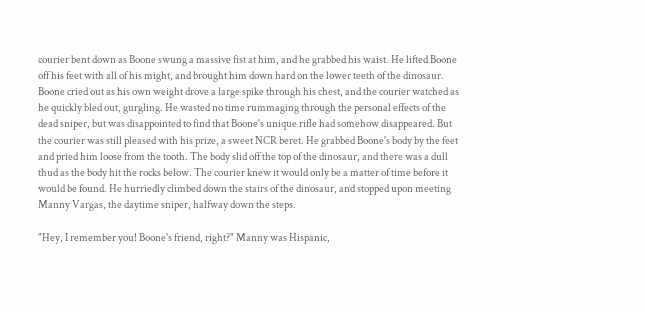courier bent down as Boone swung a massive fist at him, and he grabbed his waist. He lifted Boone off his feet with all of his might, and brought him down hard on the lower teeth of the dinosaur. Boone cried out as his own weight drove a large spike through his chest, and the courier watched as he quickly bled out, gurgling. He wasted no time rummaging through the personal effects of the dead sniper, but was disappointed to find that Boone's unique rifle had somehow disappeared. But the courier was still pleased with his prize, a sweet NCR beret. He grabbed Boone's body by the feet and pried him loose from the tooth. The body slid off the top of the dinosaur, and there was a dull thud as the body hit the rocks below. The courier knew it would only be a matter of time before it would be found. He hurriedly climbed down the stairs of the dinosaur, and stopped upon meeting Manny Vargas, the daytime sniper, halfway down the steps.

"Hey, I remember you! Boone's friend, right?" Manny was Hispanic,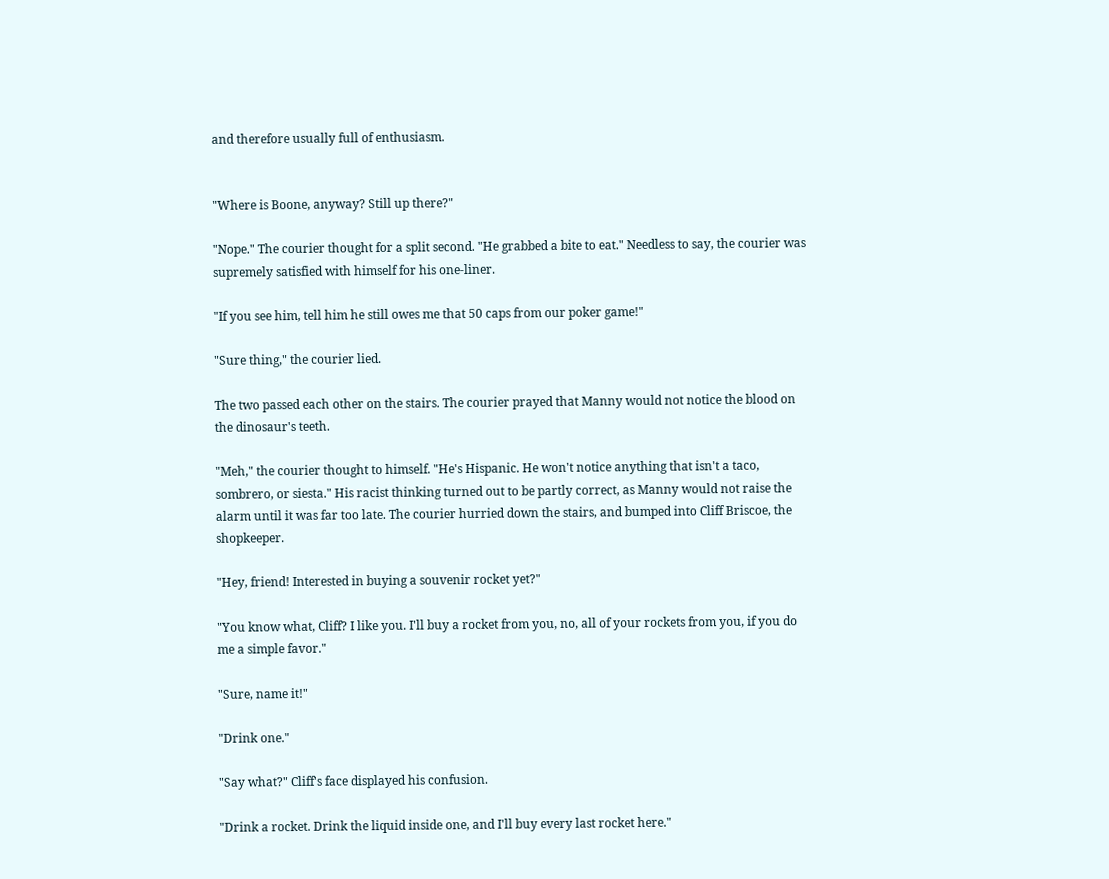and therefore usually full of enthusiasm.


"Where is Boone, anyway? Still up there?"

"Nope." The courier thought for a split second. "He grabbed a bite to eat." Needless to say, the courier was supremely satisfied with himself for his one-liner.

"If you see him, tell him he still owes me that 50 caps from our poker game!"

"Sure thing," the courier lied.

The two passed each other on the stairs. The courier prayed that Manny would not notice the blood on the dinosaur's teeth.

"Meh," the courier thought to himself. "He's Hispanic. He won't notice anything that isn't a taco, sombrero, or siesta." His racist thinking turned out to be partly correct, as Manny would not raise the alarm until it was far too late. The courier hurried down the stairs, and bumped into Cliff Briscoe, the shopkeeper.

"Hey, friend! Interested in buying a souvenir rocket yet?"

"You know what, Cliff? I like you. I'll buy a rocket from you, no, all of your rockets from you, if you do me a simple favor."

"Sure, name it!"

"Drink one."

"Say what?" Cliff's face displayed his confusion.

"Drink a rocket. Drink the liquid inside one, and I'll buy every last rocket here."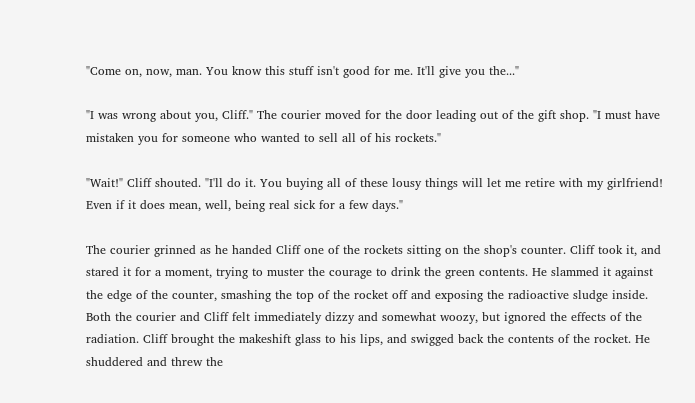"Come on, now, man. You know this stuff isn't good for me. It'll give you the..."

"I was wrong about you, Cliff." The courier moved for the door leading out of the gift shop. "I must have mistaken you for someone who wanted to sell all of his rockets."

"Wait!" Cliff shouted. "I'll do it. You buying all of these lousy things will let me retire with my girlfriend! Even if it does mean, well, being real sick for a few days."

The courier grinned as he handed Cliff one of the rockets sitting on the shop's counter. Cliff took it, and stared it for a moment, trying to muster the courage to drink the green contents. He slammed it against the edge of the counter, smashing the top of the rocket off and exposing the radioactive sludge inside. Both the courier and Cliff felt immediately dizzy and somewhat woozy, but ignored the effects of the radiation. Cliff brought the makeshift glass to his lips, and swigged back the contents of the rocket. He shuddered and threw the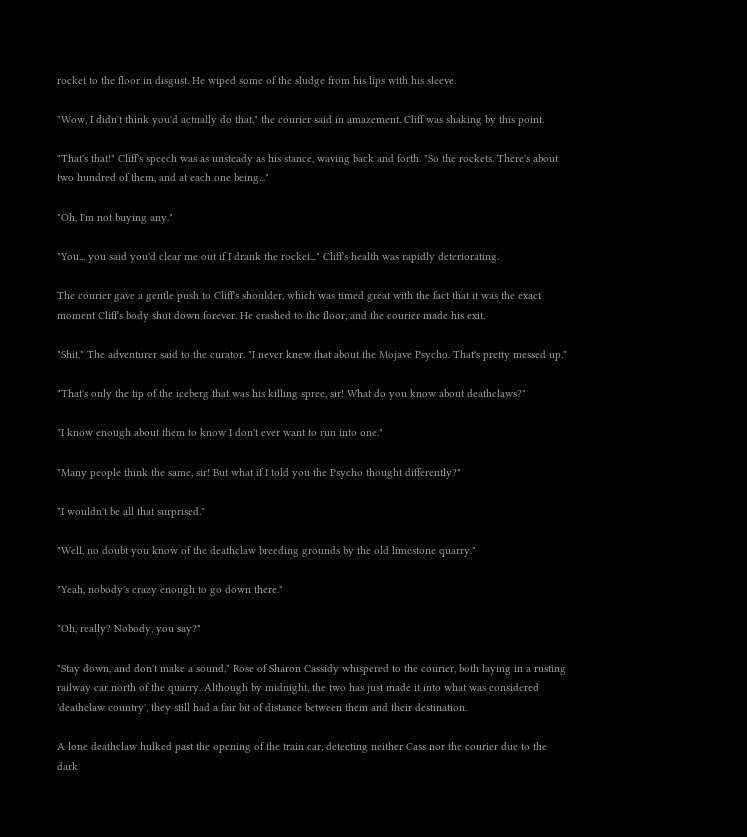rocket to the floor in disgust. He wiped some of the sludge from his lips with his sleeve.

"Wow, I didn't think you'd actually do that," the courier said in amazement. Cliff was shaking by this point.

"That's that!" Cliff's speech was as unsteady as his stance, waving back and forth. "So the rockets. There's about two hundred of them, and at each one being..."

"Oh, I'm not buying any."

"You... you said you'd clear me out if I drank the rocket..." Cliff's health was rapidly deteriorating.

The courier gave a gentle push to Cliff's shoulder, which was timed great with the fact that it was the exact moment Cliff's body shut down forever. He crashed to the floor, and the courier made his exit.

"Shit." The adventurer said to the curator. "I never knew that about the Mojave Psycho. That's pretty messed up."

"That's only the tip of the iceberg that was his killing spree, sir! What do you know about deathclaws?"

"I know enough about them to know I don't ever want to run into one."

"Many people think the same, sir! But what if I told you the Psycho thought differently?"

"I wouldn't be all that surprised."

"Well, no doubt you know of the deathclaw breeding grounds by the old limestone quarry."

"Yeah, nobody's crazy enough to go down there."

"Oh, really? Nobody, you say?"

"Stay down, and don't make a sound," Rose of Sharon Cassidy whispered to the courier, both laying in a rusting railway car north of the quarry. Although by midnight, the two has just made it into what was considered 'deathclaw country', they still had a fair bit of distance between them and their destination.

A lone deathclaw hulked past the opening of the train car, detecting neither Cass nor the courier due to the dark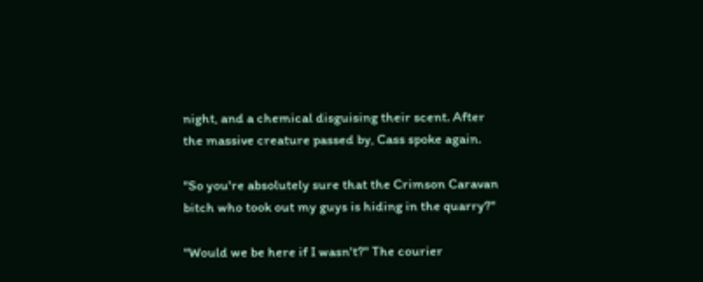night, and a chemical disguising their scent. After the massive creature passed by, Cass spoke again.

"So you're absolutely sure that the Crimson Caravan bitch who took out my guys is hiding in the quarry?"

"Would we be here if I wasn't?" The courier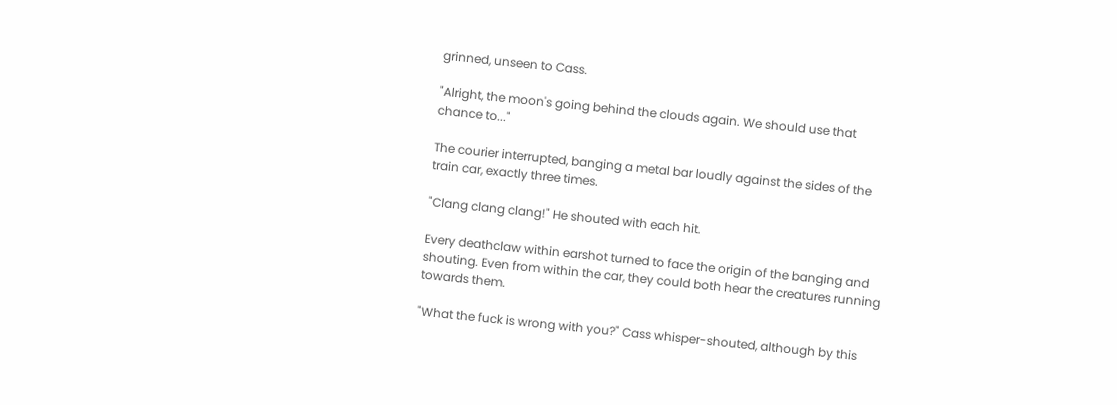grinned, unseen to Cass.

"Alright, the moon's going behind the clouds again. We should use that chance to..."

The courier interrupted, banging a metal bar loudly against the sides of the train car, exactly three times.

"Clang clang clang!" He shouted with each hit.

Every deathclaw within earshot turned to face the origin of the banging and shouting. Even from within the car, they could both hear the creatures running towards them.

"What the fuck is wrong with you?" Cass whisper-shouted, although by this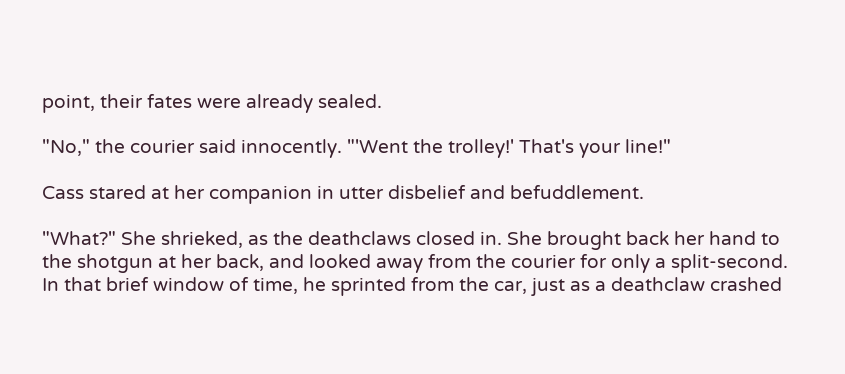point, their fates were already sealed.

"No," the courier said innocently. "'Went the trolley!' That's your line!"

Cass stared at her companion in utter disbelief and befuddlement.

"What?" She shrieked, as the deathclaws closed in. She brought back her hand to the shotgun at her back, and looked away from the courier for only a split-second. In that brief window of time, he sprinted from the car, just as a deathclaw crashed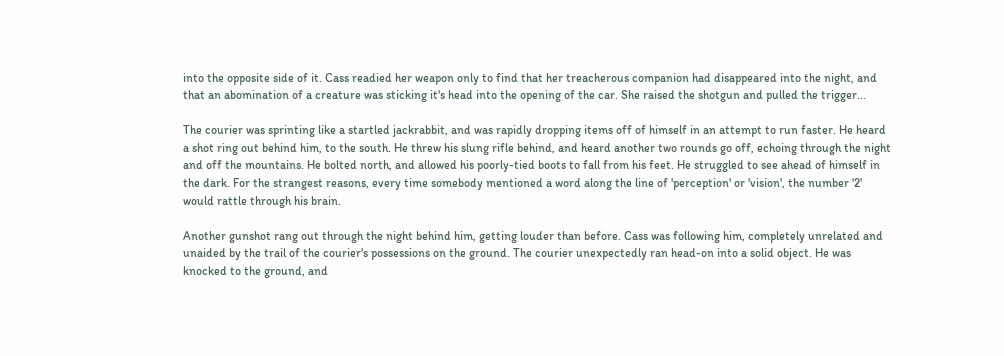into the opposite side of it. Cass readied her weapon only to find that her treacherous companion had disappeared into the night, and that an abomination of a creature was sticking it's head into the opening of the car. She raised the shotgun and pulled the trigger...

The courier was sprinting like a startled jackrabbit, and was rapidly dropping items off of himself in an attempt to run faster. He heard a shot ring out behind him, to the south. He threw his slung rifle behind, and heard another two rounds go off, echoing through the night and off the mountains. He bolted north, and allowed his poorly-tied boots to fall from his feet. He struggled to see ahead of himself in the dark. For the strangest reasons, every time somebody mentioned a word along the line of 'perception' or 'vision', the number '2' would rattle through his brain.

Another gunshot rang out through the night behind him, getting louder than before. Cass was following him, completely unrelated and unaided by the trail of the courier's possessions on the ground. The courier unexpectedly ran head-on into a solid object. He was knocked to the ground, and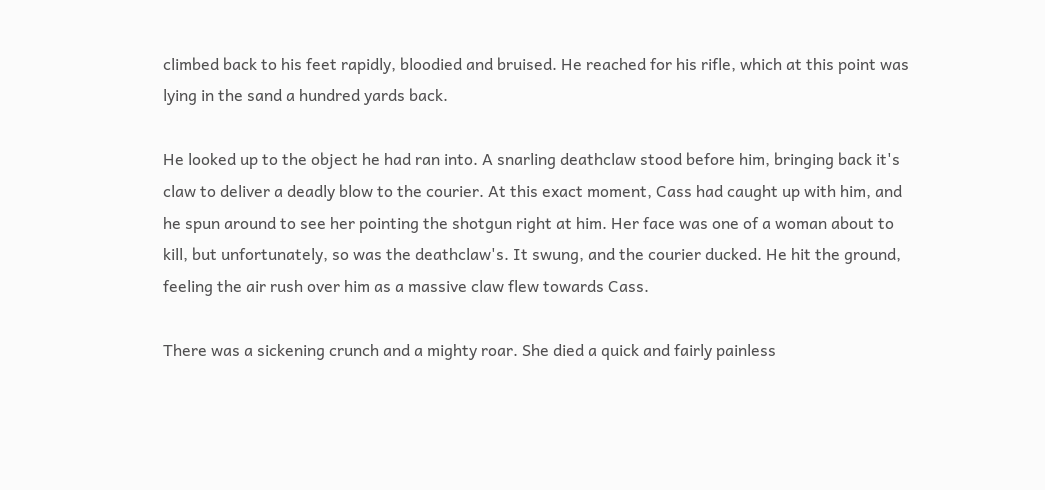climbed back to his feet rapidly, bloodied and bruised. He reached for his rifle, which at this point was lying in the sand a hundred yards back.

He looked up to the object he had ran into. A snarling deathclaw stood before him, bringing back it's claw to deliver a deadly blow to the courier. At this exact moment, Cass had caught up with him, and he spun around to see her pointing the shotgun right at him. Her face was one of a woman about to kill, but unfortunately, so was the deathclaw's. It swung, and the courier ducked. He hit the ground, feeling the air rush over him as a massive claw flew towards Cass.

There was a sickening crunch and a mighty roar. She died a quick and fairly painless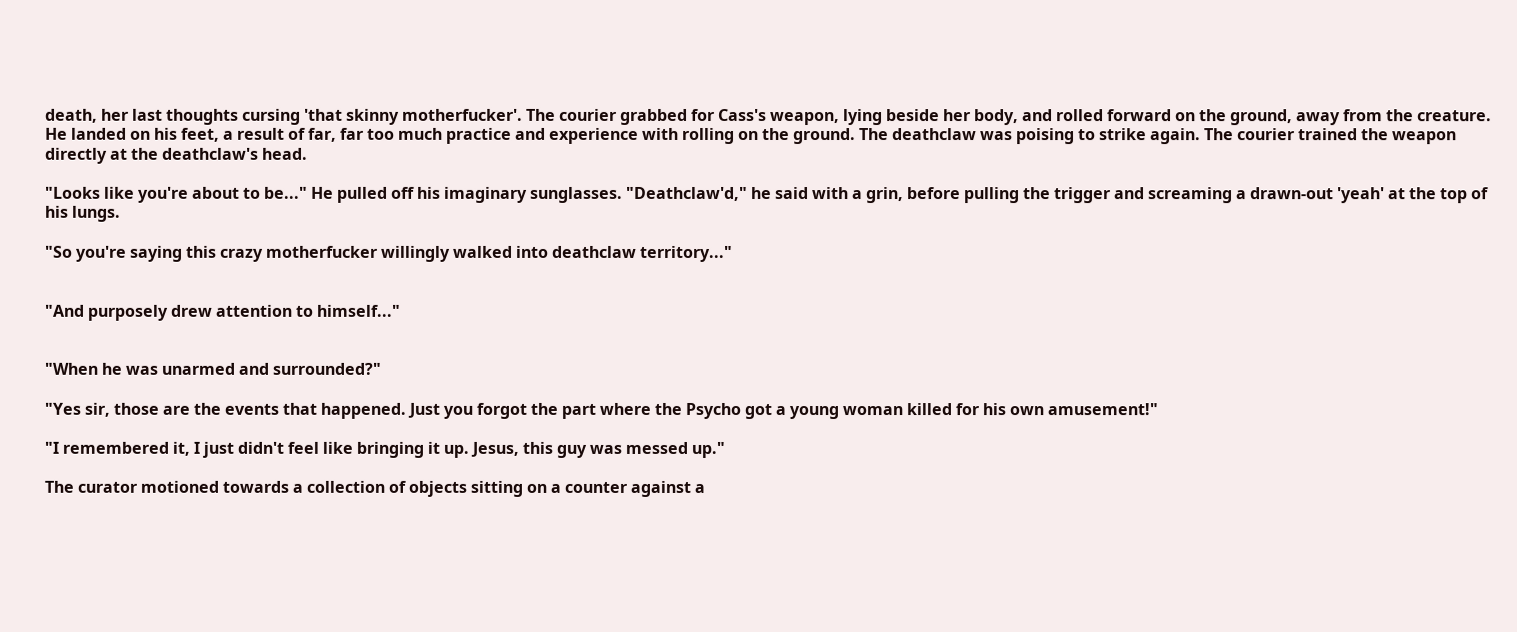death, her last thoughts cursing 'that skinny motherfucker'. The courier grabbed for Cass's weapon, lying beside her body, and rolled forward on the ground, away from the creature. He landed on his feet, a result of far, far too much practice and experience with rolling on the ground. The deathclaw was poising to strike again. The courier trained the weapon directly at the deathclaw's head.

"Looks like you're about to be..." He pulled off his imaginary sunglasses. "Deathclaw'd," he said with a grin, before pulling the trigger and screaming a drawn-out 'yeah' at the top of his lungs.

"So you're saying this crazy motherfucker willingly walked into deathclaw territory..."


"And purposely drew attention to himself..."


"When he was unarmed and surrounded?"

"Yes sir, those are the events that happened. Just you forgot the part where the Psycho got a young woman killed for his own amusement!"

"I remembered it, I just didn't feel like bringing it up. Jesus, this guy was messed up."

The curator motioned towards a collection of objects sitting on a counter against a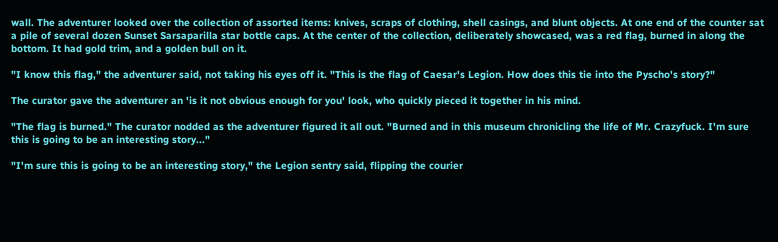wall. The adventurer looked over the collection of assorted items: knives, scraps of clothing, shell casings, and blunt objects. At one end of the counter sat a pile of several dozen Sunset Sarsaparilla star bottle caps. At the center of the collection, deliberately showcased, was a red flag, burned in along the bottom. It had gold trim, and a golden bull on it.

"I know this flag," the adventurer said, not taking his eyes off it. "This is the flag of Caesar's Legion. How does this tie into the Pyscho's story?"

The curator gave the adventurer an 'is it not obvious enough for you' look, who quickly pieced it together in his mind.

"The flag is burned." The curator nodded as the adventurer figured it all out. "Burned and in this museum chronicling the life of Mr. Crazyfuck. I'm sure this is going to be an interesting story..."

"I'm sure this is going to be an interesting story," the Legion sentry said, flipping the courier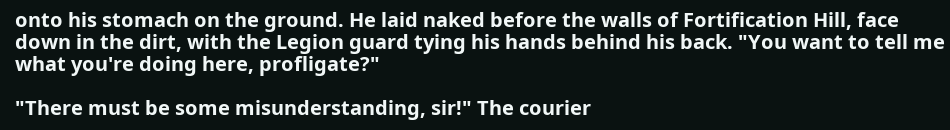onto his stomach on the ground. He laid naked before the walls of Fortification Hill, face down in the dirt, with the Legion guard tying his hands behind his back. "You want to tell me what you're doing here, profligate?"

"There must be some misunderstanding, sir!" The courier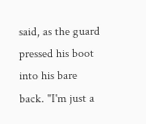said, as the guard pressed his boot into his bare back. "I'm just a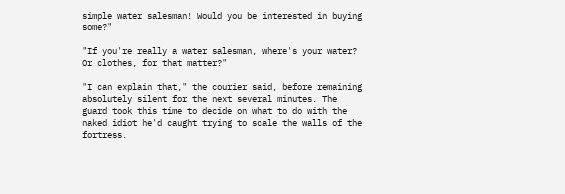simple water salesman! Would you be interested in buying some?"

"If you're really a water salesman, where's your water? Or clothes, for that matter?"

"I can explain that," the courier said, before remaining absolutely silent for the next several minutes. The guard took this time to decide on what to do with the naked idiot he'd caught trying to scale the walls of the fortress.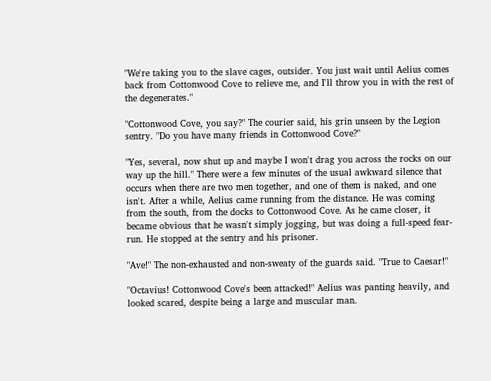"We're taking you to the slave cages, outsider. You just wait until Aelius comes back from Cottonwood Cove to relieve me, and I'll throw you in with the rest of the degenerates."

"Cottonwood Cove, you say?" The courier said, his grin unseen by the Legion sentry. "Do you have many friends in Cottonwood Cove?"

"Yes, several, now shut up and maybe I won't drag you across the rocks on our way up the hill." There were a few minutes of the usual awkward silence that occurs when there are two men together, and one of them is naked, and one isn't. After a while, Aelius came running from the distance. He was coming from the south, from the docks to Cottonwood Cove. As he came closer, it became obvious that he wasn't simply jogging, but was doing a full-speed fear-run. He stopped at the sentry and his prisoner.

"Ave!" The non-exhausted and non-sweaty of the guards said. "True to Caesar!"

"Octavius! Cottonwood Cove's been attacked!" Aelius was panting heavily, and looked scared, despite being a large and muscular man.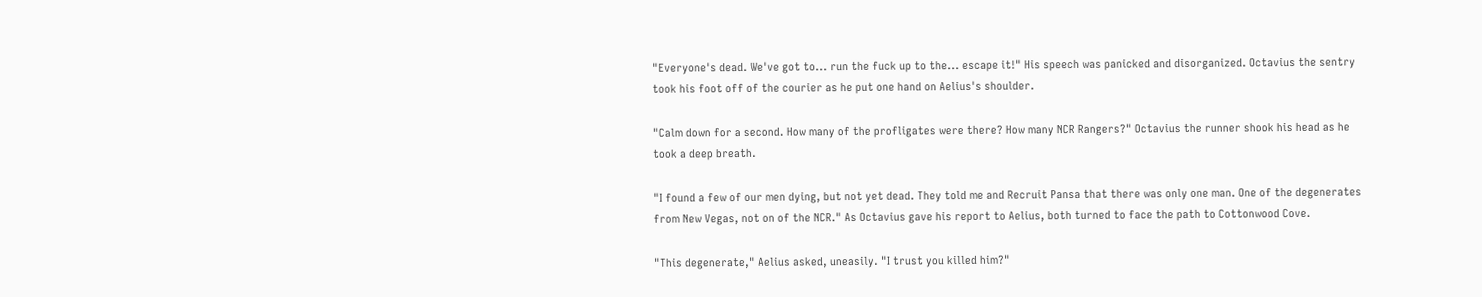"Everyone's dead. We've got to... run the fuck up to the... escape it!" His speech was panicked and disorganized. Octavius the sentry took his foot off of the courier as he put one hand on Aelius's shoulder.

"Calm down for a second. How many of the profligates were there? How many NCR Rangers?" Octavius the runner shook his head as he took a deep breath.

"I found a few of our men dying, but not yet dead. They told me and Recruit Pansa that there was only one man. One of the degenerates from New Vegas, not on of the NCR." As Octavius gave his report to Aelius, both turned to face the path to Cottonwood Cove.

"This degenerate," Aelius asked, uneasily. "I trust you killed him?"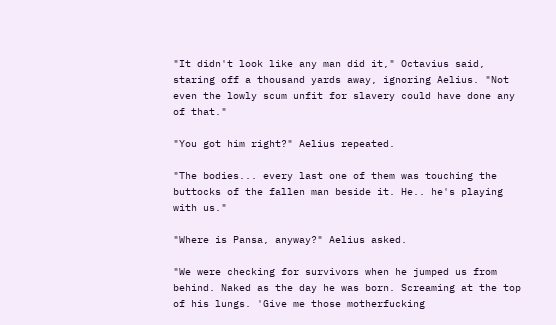"It didn't look like any man did it," Octavius said, staring off a thousand yards away, ignoring Aelius. "Not even the lowly scum unfit for slavery could have done any of that."

"You got him right?" Aelius repeated.

"The bodies... every last one of them was touching the buttocks of the fallen man beside it. He.. he's playing with us."

"Where is Pansa, anyway?" Aelius asked.

"We were checking for survivors when he jumped us from behind. Naked as the day he was born. Screaming at the top of his lungs. 'Give me those motherfucking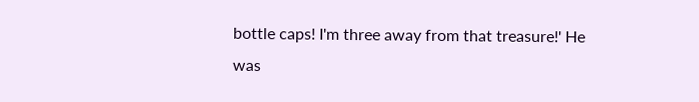bottle caps! I'm three away from that treasure!' He was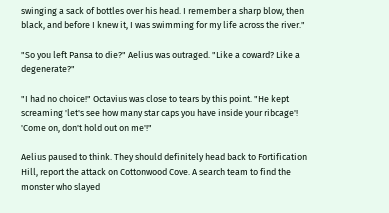swinging a sack of bottles over his head. I remember a sharp blow, then black, and before I knew it, I was swimming for my life across the river."

"So you left Pansa to die?" Aelius was outraged. "Like a coward? Like a degenerate?"

"I had no choice!" Octavius was close to tears by this point. "He kept screaming 'let's see how many star caps you have inside your ribcage'! 'Come on, don't hold out on me'!"

Aelius paused to think. They should definitely head back to Fortification Hill, report the attack on Cottonwood Cove. A search team to find the monster who slayed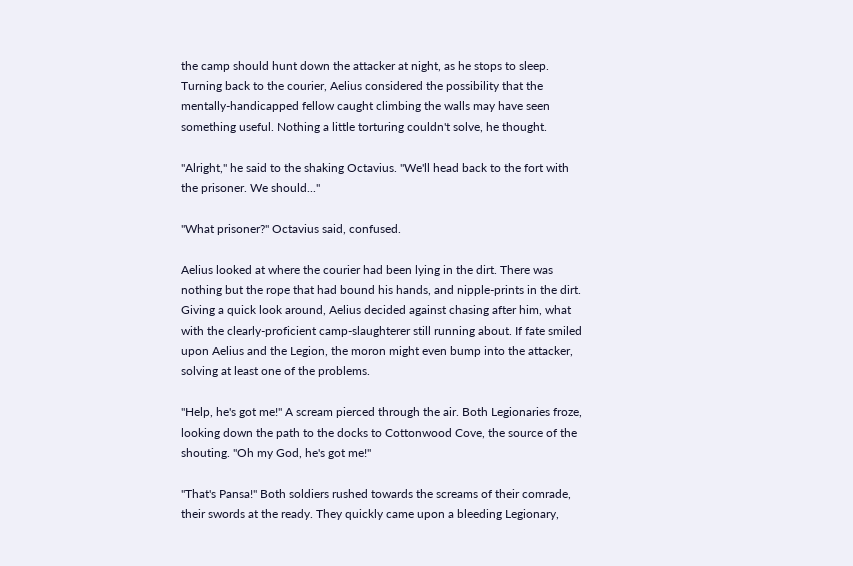the camp should hunt down the attacker at night, as he stops to sleep. Turning back to the courier, Aelius considered the possibility that the mentally-handicapped fellow caught climbing the walls may have seen something useful. Nothing a little torturing couldn't solve, he thought.

"Alright," he said to the shaking Octavius. "We'll head back to the fort with the prisoner. We should..."

"What prisoner?" Octavius said, confused.

Aelius looked at where the courier had been lying in the dirt. There was nothing but the rope that had bound his hands, and nipple-prints in the dirt. Giving a quick look around, Aelius decided against chasing after him, what with the clearly-proficient camp-slaughterer still running about. If fate smiled upon Aelius and the Legion, the moron might even bump into the attacker, solving at least one of the problems.

"Help, he's got me!" A scream pierced through the air. Both Legionaries froze, looking down the path to the docks to Cottonwood Cove, the source of the shouting. "Oh my God, he's got me!"

"That's Pansa!" Both soldiers rushed towards the screams of their comrade, their swords at the ready. They quickly came upon a bleeding Legionary,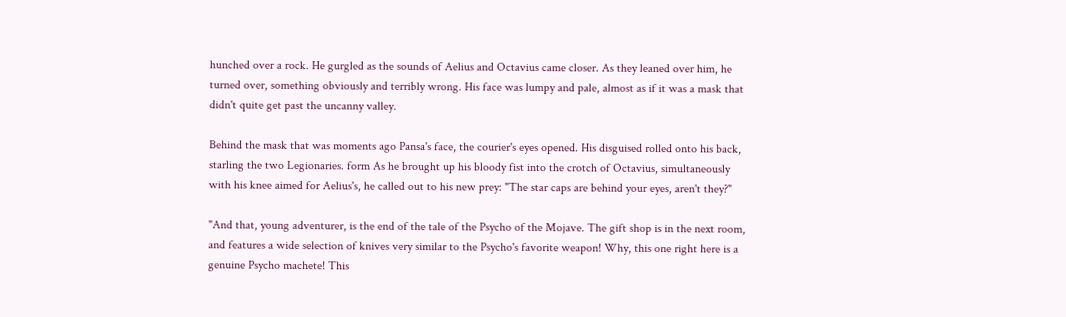hunched over a rock. He gurgled as the sounds of Aelius and Octavius came closer. As they leaned over him, he turned over, something obviously and terribly wrong. His face was lumpy and pale, almost as if it was a mask that didn't quite get past the uncanny valley.

Behind the mask that was moments ago Pansa's face, the courier's eyes opened. His disguised rolled onto his back, starling the two Legionaries. form As he brought up his bloody fist into the crotch of Octavius, simultaneously with his knee aimed for Aelius's, he called out to his new prey: "The star caps are behind your eyes, aren't they?"

"And that, young adventurer, is the end of the tale of the Psycho of the Mojave. The gift shop is in the next room, and features a wide selection of knives very similar to the Psycho's favorite weapon! Why, this one right here is a genuine Psycho machete! This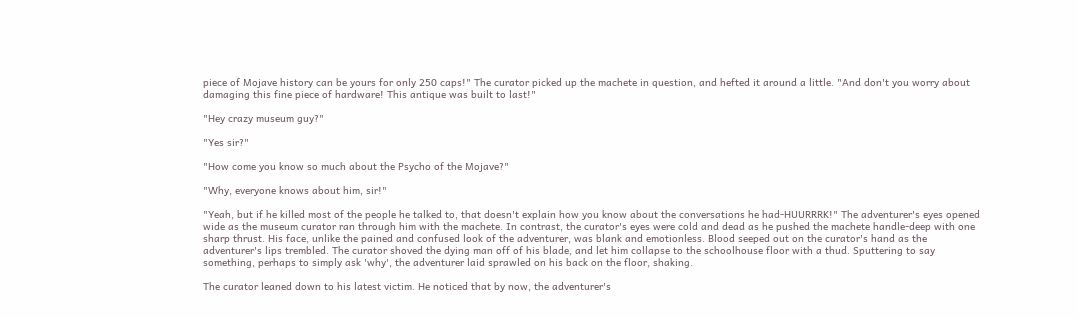piece of Mojave history can be yours for only 250 caps!" The curator picked up the machete in question, and hefted it around a little. "And don't you worry about damaging this fine piece of hardware! This antique was built to last!"

"Hey crazy museum guy?"

"Yes sir?"

"How come you know so much about the Psycho of the Mojave?"

"Why, everyone knows about him, sir!"

"Yeah, but if he killed most of the people he talked to, that doesn't explain how you know about the conversations he had-HUURRRK!" The adventurer's eyes opened wide as the museum curator ran through him with the machete. In contrast, the curator's eyes were cold and dead as he pushed the machete handle-deep with one sharp thrust. His face, unlike the pained and confused look of the adventurer, was blank and emotionless. Blood seeped out on the curator's hand as the adventurer's lips trembled. The curator shoved the dying man off of his blade, and let him collapse to the schoolhouse floor with a thud. Sputtering to say something, perhaps to simply ask 'why', the adventurer laid sprawled on his back on the floor, shaking.

The curator leaned down to his latest victim. He noticed that by now, the adventurer's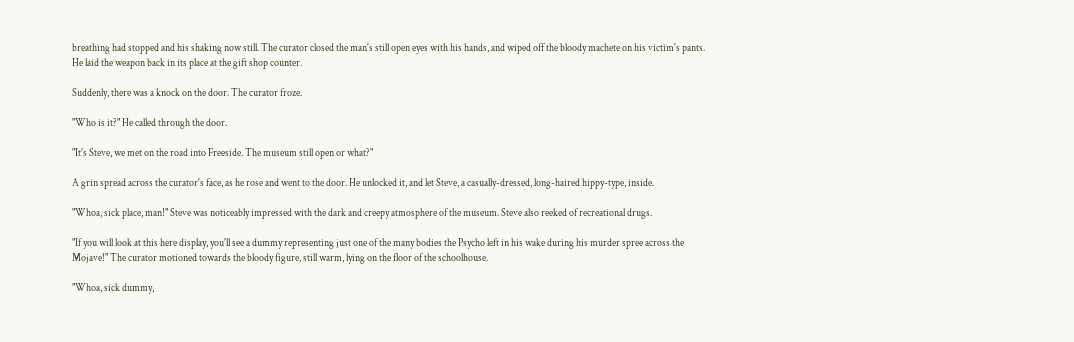breathing had stopped and his shaking now still. The curator closed the man's still open eyes with his hands, and wiped off the bloody machete on his victim's pants. He laid the weapon back in its place at the gift shop counter.

Suddenly, there was a knock on the door. The curator froze.

"Who is it?" He called through the door.

"It's Steve, we met on the road into Freeside. The museum still open or what?"

A grin spread across the curator's face, as he rose and went to the door. He unlocked it, and let Steve, a casually-dressed, long-haired hippy-type, inside.

"Whoa, sick place, man!" Steve was noticeably impressed with the dark and creepy atmosphere of the museum. Steve also reeked of recreational drugs.

"If you will look at this here display, you'll see a dummy representing just one of the many bodies the Psycho left in his wake during his murder spree across the Mojave!" The curator motioned towards the bloody figure, still warm, lying on the floor of the schoolhouse.

"Whoa, sick dummy,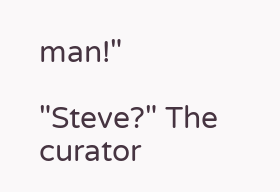man!"

"Steve?" The curator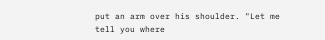put an arm over his shoulder. "Let me tell you where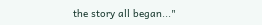the story all began..."